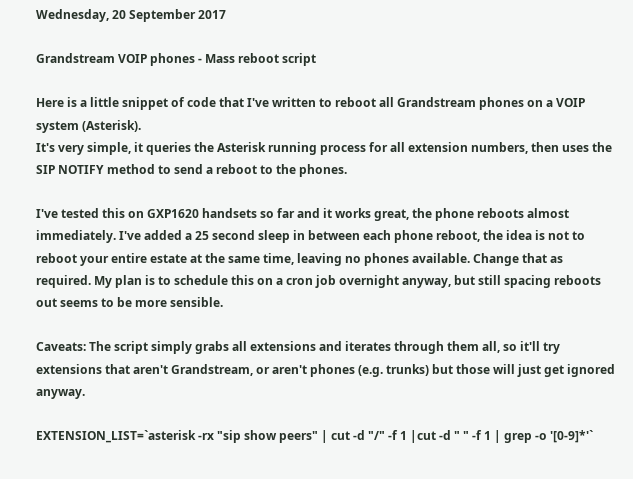Wednesday, 20 September 2017

Grandstream VOIP phones - Mass reboot script

Here is a little snippet of code that I've written to reboot all Grandstream phones on a VOIP system (Asterisk).
It's very simple, it queries the Asterisk running process for all extension numbers, then uses the SIP NOTIFY method to send a reboot to the phones.

I've tested this on GXP1620 handsets so far and it works great, the phone reboots almost immediately. I've added a 25 second sleep in between each phone reboot, the idea is not to reboot your entire estate at the same time, leaving no phones available. Change that as required. My plan is to schedule this on a cron job overnight anyway, but still spacing reboots out seems to be more sensible.

Caveats: The script simply grabs all extensions and iterates through them all, so it'll try extensions that aren't Grandstream, or aren't phones (e.g. trunks) but those will just get ignored anyway.

EXTENSION_LIST=`asterisk -rx "sip show peers" | cut -d "/" -f 1 |cut -d " " -f 1 | grep -o '[0-9]*'`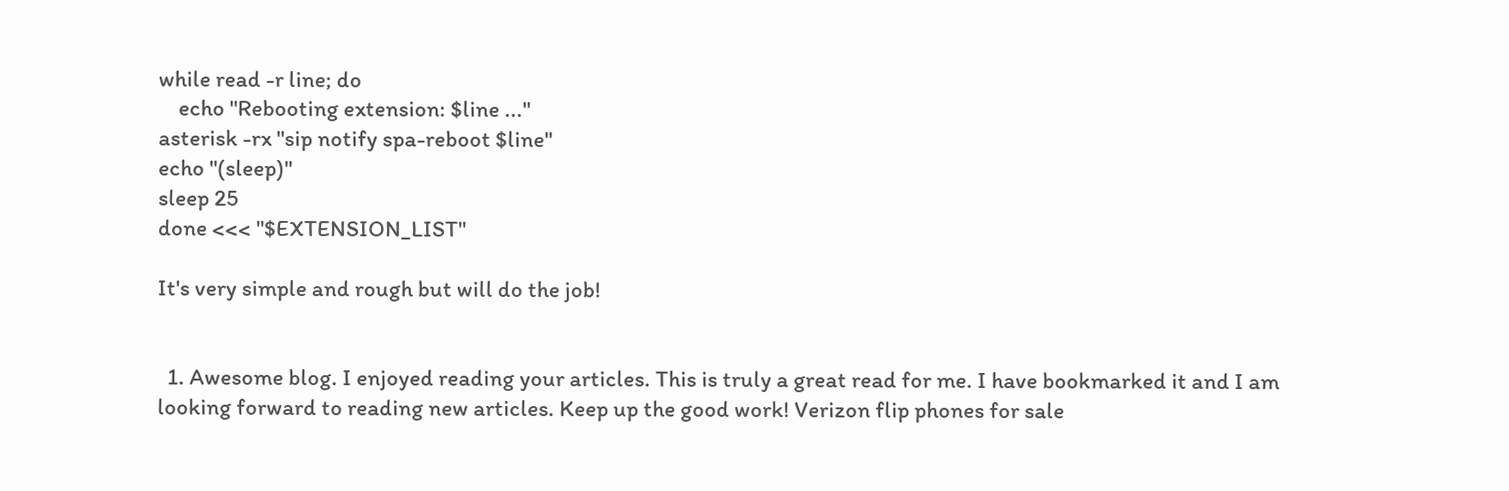while read -r line; do
    echo "Rebooting extension: $line ..."
asterisk -rx "sip notify spa-reboot $line"
echo "(sleep)"
sleep 25
done <<< "$EXTENSION_LIST"

It's very simple and rough but will do the job!


  1. Awesome blog. I enjoyed reading your articles. This is truly a great read for me. I have bookmarked it and I am looking forward to reading new articles. Keep up the good work! Verizon flip phones for sale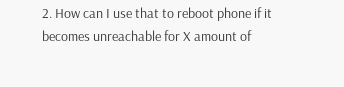2. How can I use that to reboot phone if it becomes unreachable for X amount of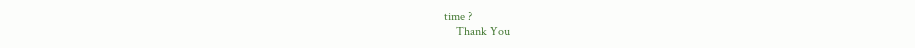time ?
    Thank You